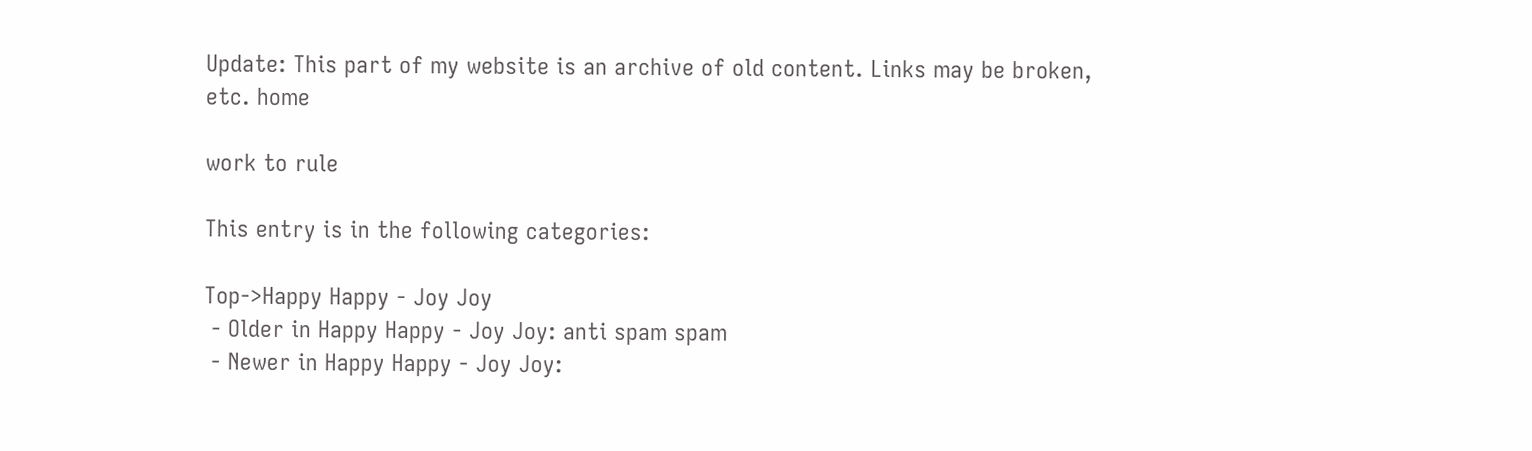Update: This part of my website is an archive of old content. Links may be broken, etc. home

work to rule

This entry is in the following categories:

Top->Happy Happy - Joy Joy
 - Older in Happy Happy - Joy Joy: anti spam spam
 - Newer in Happy Happy - Joy Joy: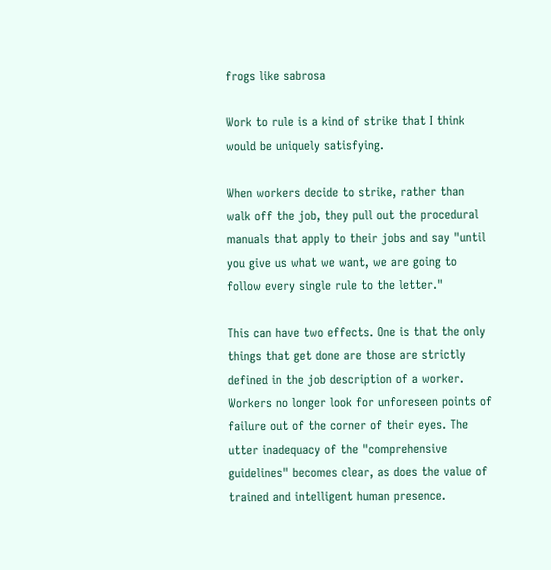frogs like sabrosa

Work to rule is a kind of strike that I think would be uniquely satisfying.

When workers decide to strike, rather than walk off the job, they pull out the procedural manuals that apply to their jobs and say "until you give us what we want, we are going to follow every single rule to the letter."

This can have two effects. One is that the only things that get done are those are strictly defined in the job description of a worker. Workers no longer look for unforeseen points of failure out of the corner of their eyes. The utter inadequacy of the "comprehensive guidelines" becomes clear, as does the value of trained and intelligent human presence.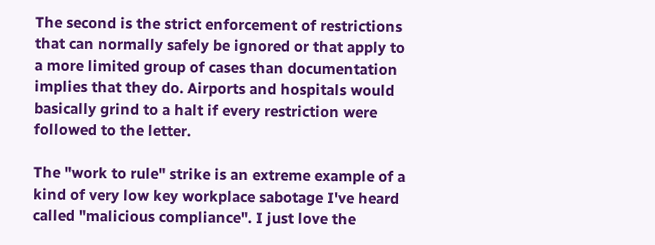The second is the strict enforcement of restrictions that can normally safely be ignored or that apply to a more limited group of cases than documentation implies that they do. Airports and hospitals would basically grind to a halt if every restriction were followed to the letter.

The "work to rule" strike is an extreme example of a kind of very low key workplace sabotage I've heard called "malicious compliance". I just love the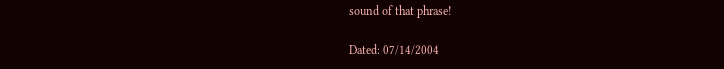sound of that phrase!

Dated: 07/14/2004